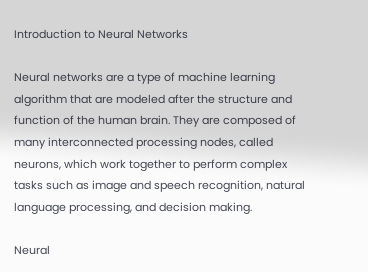Introduction to Neural Networks

Neural networks are a type of machine learning algorithm that are modeled after the structure and function of the human brain. They are composed of many interconnected processing nodes, called neurons, which work together to perform complex tasks such as image and speech recognition, natural language processing, and decision making.

Neural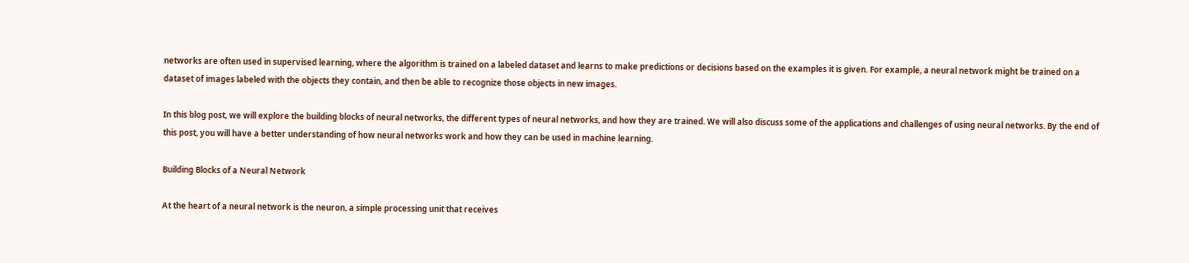networks are often used in supervised learning, where the algorithm is trained on a labeled dataset and learns to make predictions or decisions based on the examples it is given. For example, a neural network might be trained on a dataset of images labeled with the objects they contain, and then be able to recognize those objects in new images.

In this blog post, we will explore the building blocks of neural networks, the different types of neural networks, and how they are trained. We will also discuss some of the applications and challenges of using neural networks. By the end of this post, you will have a better understanding of how neural networks work and how they can be used in machine learning.

Building Blocks of a Neural Network

At the heart of a neural network is the neuron, a simple processing unit that receives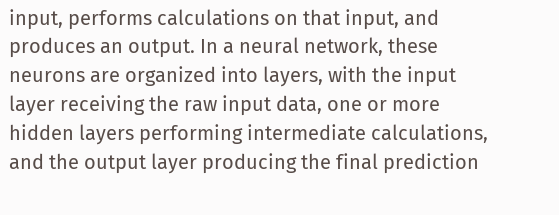input, performs calculations on that input, and produces an output. In a neural network, these neurons are organized into layers, with the input layer receiving the raw input data, one or more hidden layers performing intermediate calculations, and the output layer producing the final prediction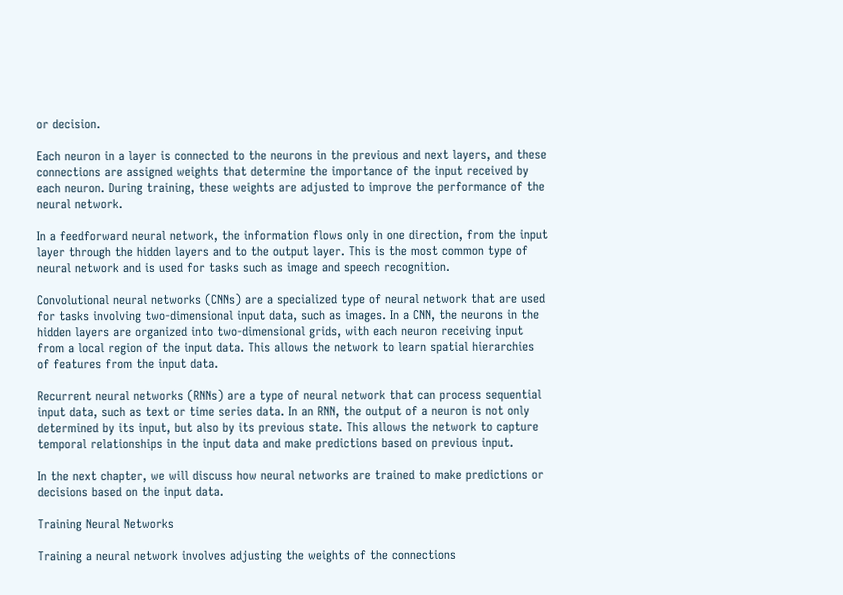or decision.

Each neuron in a layer is connected to the neurons in the previous and next layers, and these connections are assigned weights that determine the importance of the input received by each neuron. During training, these weights are adjusted to improve the performance of the neural network.

In a feedforward neural network, the information flows only in one direction, from the input layer through the hidden layers and to the output layer. This is the most common type of neural network and is used for tasks such as image and speech recognition.

Convolutional neural networks (CNNs) are a specialized type of neural network that are used for tasks involving two-dimensional input data, such as images. In a CNN, the neurons in the hidden layers are organized into two-dimensional grids, with each neuron receiving input from a local region of the input data. This allows the network to learn spatial hierarchies of features from the input data.

Recurrent neural networks (RNNs) are a type of neural network that can process sequential input data, such as text or time series data. In an RNN, the output of a neuron is not only determined by its input, but also by its previous state. This allows the network to capture temporal relationships in the input data and make predictions based on previous input.

In the next chapter, we will discuss how neural networks are trained to make predictions or decisions based on the input data.

Training Neural Networks

Training a neural network involves adjusting the weights of the connections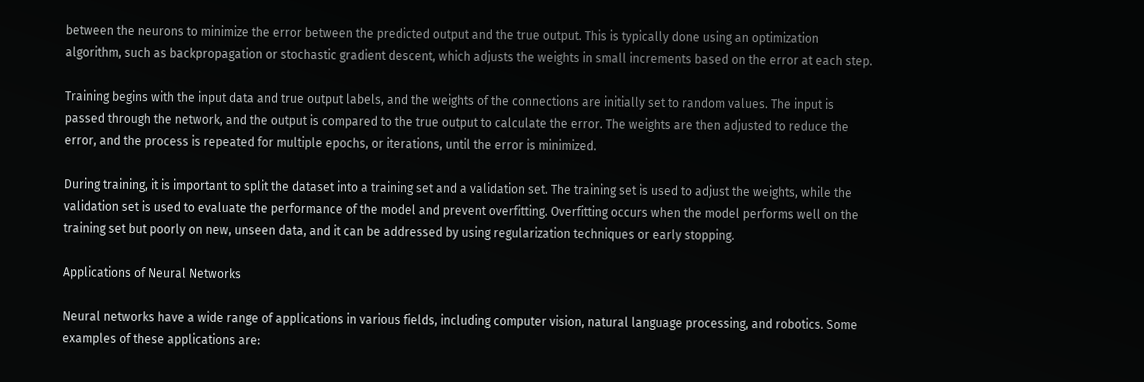between the neurons to minimize the error between the predicted output and the true output. This is typically done using an optimization algorithm, such as backpropagation or stochastic gradient descent, which adjusts the weights in small increments based on the error at each step.

Training begins with the input data and true output labels, and the weights of the connections are initially set to random values. The input is passed through the network, and the output is compared to the true output to calculate the error. The weights are then adjusted to reduce the error, and the process is repeated for multiple epochs, or iterations, until the error is minimized.

During training, it is important to split the dataset into a training set and a validation set. The training set is used to adjust the weights, while the validation set is used to evaluate the performance of the model and prevent overfitting. Overfitting occurs when the model performs well on the training set but poorly on new, unseen data, and it can be addressed by using regularization techniques or early stopping.

Applications of Neural Networks

Neural networks have a wide range of applications in various fields, including computer vision, natural language processing, and robotics. Some examples of these applications are: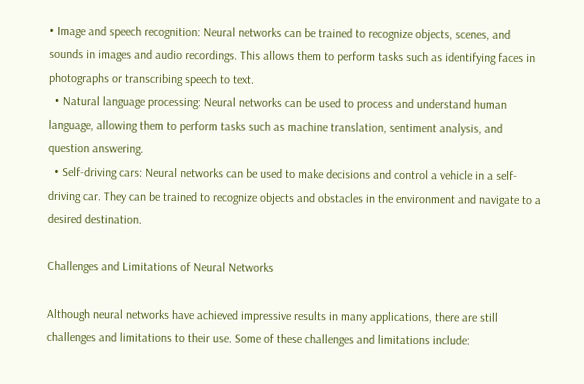• Image and speech recognition: Neural networks can be trained to recognize objects, scenes, and sounds in images and audio recordings. This allows them to perform tasks such as identifying faces in photographs or transcribing speech to text.
  • Natural language processing: Neural networks can be used to process and understand human language, allowing them to perform tasks such as machine translation, sentiment analysis, and question answering.
  • Self-driving cars: Neural networks can be used to make decisions and control a vehicle in a self-driving car. They can be trained to recognize objects and obstacles in the environment and navigate to a desired destination.

Challenges and Limitations of Neural Networks

Although neural networks have achieved impressive results in many applications, there are still challenges and limitations to their use. Some of these challenges and limitations include: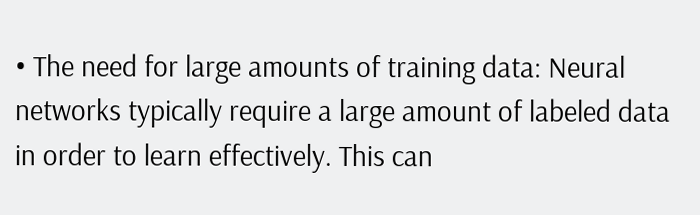• The need for large amounts of training data: Neural networks typically require a large amount of labeled data in order to learn effectively. This can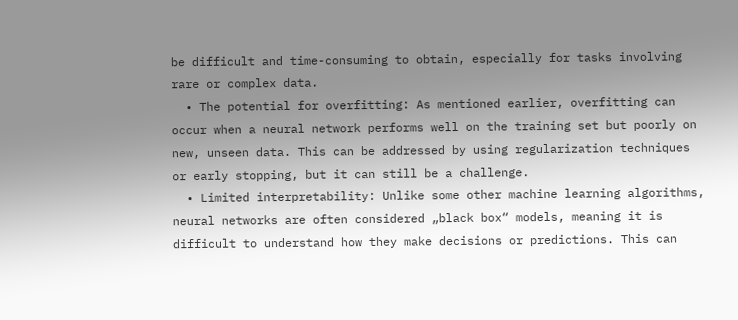be difficult and time-consuming to obtain, especially for tasks involving rare or complex data.
  • The potential for overfitting: As mentioned earlier, overfitting can occur when a neural network performs well on the training set but poorly on new, unseen data. This can be addressed by using regularization techniques or early stopping, but it can still be a challenge.
  • Limited interpretability: Unlike some other machine learning algorithms, neural networks are often considered „black box“ models, meaning it is difficult to understand how they make decisions or predictions. This can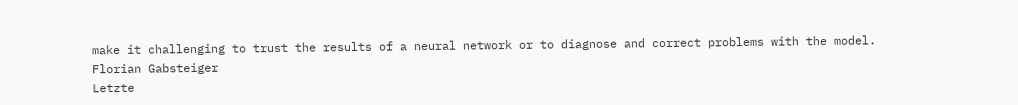make it challenging to trust the results of a neural network or to diagnose and correct problems with the model.
Florian Gabsteiger
Letzte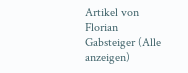Artikel von Florian Gabsteiger (Alle anzeigen)